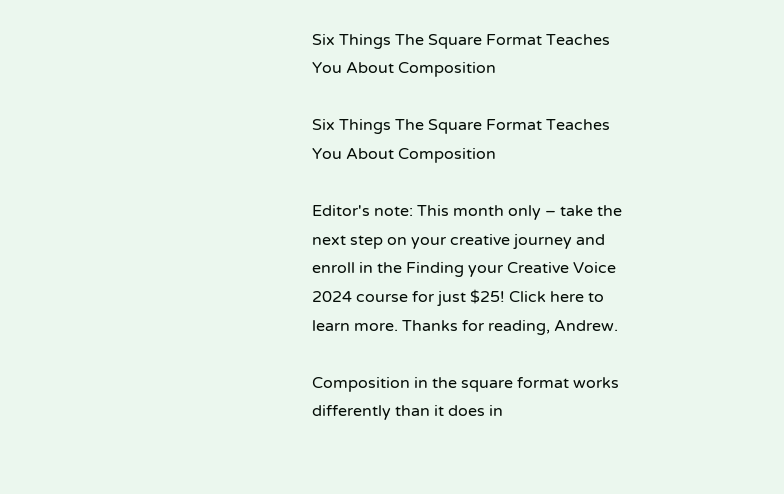Six Things The Square Format Teaches You About Composition

Six Things The Square Format Teaches You About Composition

Editor's note: This month only – take the next step on your creative journey and enroll in the Finding your Creative Voice 2024 course for just $25! Click here to learn more. Thanks for reading, Andrew.

Composition in the square format works differently than it does in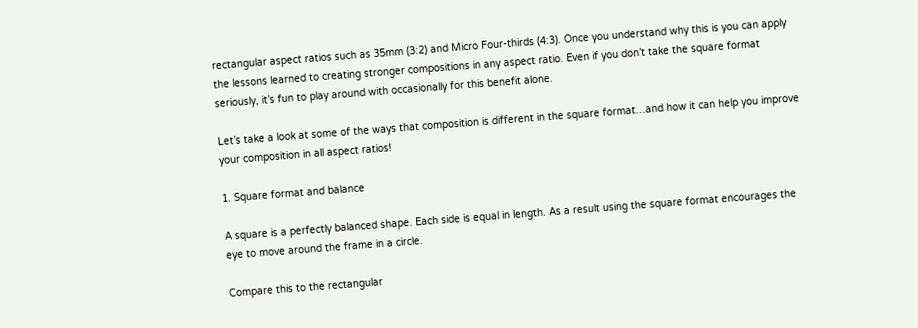rectangular aspect ratios such as 35mm (3:2) and Micro Four-thirds (4:3). Once you understand why this is you can apply the lessons learned to creating stronger compositions in any aspect ratio. Even if you don’t take the square format seriously, it’s fun to play around with occasionally for this benefit alone.

Let’s take a look at some of the ways that composition is different in the square format…and how it can help you improve your composition in all aspect ratios!

1. Square format and balance

A square is a perfectly balanced shape. Each side is equal in length. As a result using the square format encourages the eye to move around the frame in a circle.

Compare this to the rectangular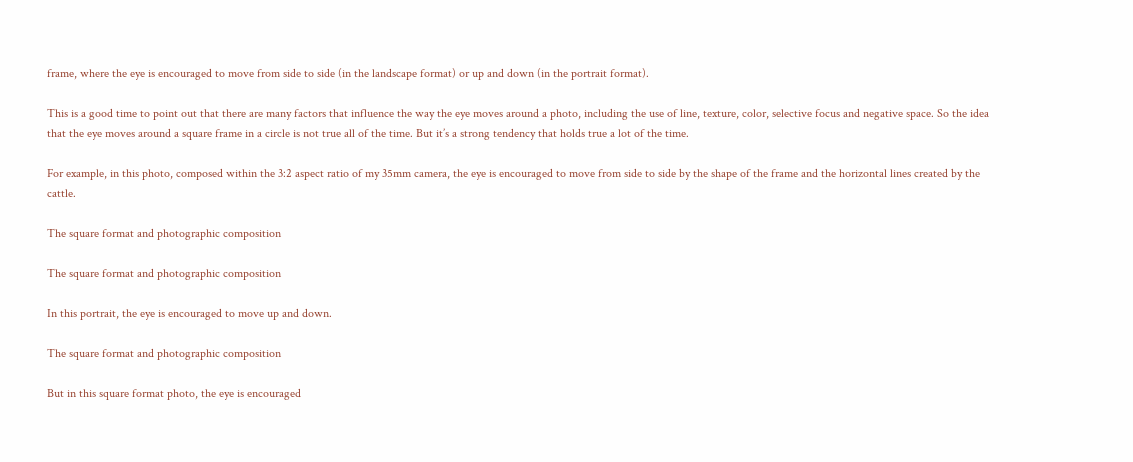frame, where the eye is encouraged to move from side to side (in the landscape format) or up and down (in the portrait format).

This is a good time to point out that there are many factors that influence the way the eye moves around a photo, including the use of line, texture, color, selective focus and negative space. So the idea that the eye moves around a square frame in a circle is not true all of the time. But it’s a strong tendency that holds true a lot of the time.

For example, in this photo, composed within the 3:2 aspect ratio of my 35mm camera, the eye is encouraged to move from side to side by the shape of the frame and the horizontal lines created by the cattle.

The square format and photographic composition

The square format and photographic composition

In this portrait, the eye is encouraged to move up and down.

The square format and photographic composition

But in this square format photo, the eye is encouraged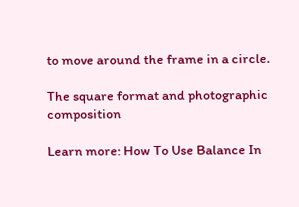to move around the frame in a circle.

The square format and photographic composition

Learn more: How To Use Balance In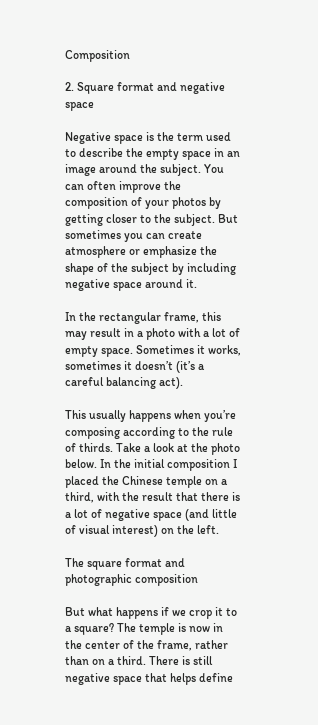Composition

2. Square format and negative space

Negative space is the term used to describe the empty space in an image around the subject. You can often improve the composition of your photos by getting closer to the subject. But sometimes you can create atmosphere or emphasize the shape of the subject by including negative space around it.

In the rectangular frame, this may result in a photo with a lot of empty space. Sometimes it works, sometimes it doesn’t (it’s a careful balancing act).

This usually happens when you’re composing according to the rule of thirds. Take a look at the photo below. In the initial composition I placed the Chinese temple on a third, with the result that there is a lot of negative space (and little of visual interest) on the left.

The square format and photographic composition

But what happens if we crop it to a square? The temple is now in the center of the frame, rather than on a third. There is still negative space that helps define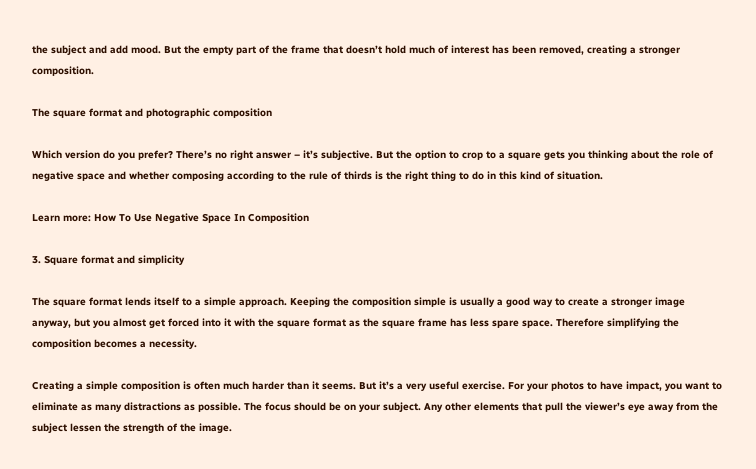the subject and add mood. But the empty part of the frame that doesn’t hold much of interest has been removed, creating a stronger composition.

The square format and photographic composition

Which version do you prefer? There’s no right answer – it’s subjective. But the option to crop to a square gets you thinking about the role of negative space and whether composing according to the rule of thirds is the right thing to do in this kind of situation.

Learn more: How To Use Negative Space In Composition

3. Square format and simplicity

The square format lends itself to a simple approach. Keeping the composition simple is usually a good way to create a stronger image anyway, but you almost get forced into it with the square format as the square frame has less spare space. Therefore simplifying the composition becomes a necessity.

Creating a simple composition is often much harder than it seems. But it’s a very useful exercise. For your photos to have impact, you want to eliminate as many distractions as possible. The focus should be on your subject. Any other elements that pull the viewer’s eye away from the subject lessen the strength of the image.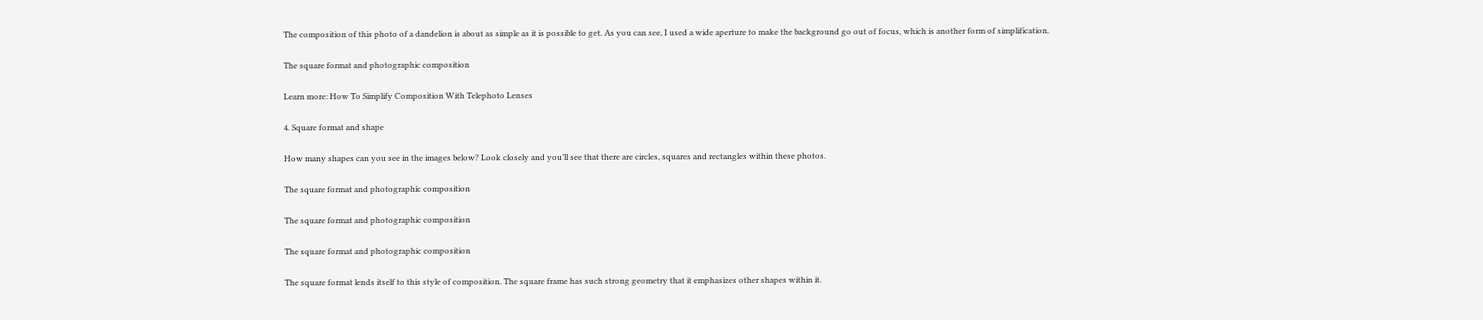The composition of this photo of a dandelion is about as simple as it is possible to get. As you can see, I used a wide aperture to make the background go out of focus, which is another form of simplification.

The square format and photographic composition

Learn more: How To Simplify Composition With Telephoto Lenses

4. Square format and shape

How many shapes can you see in the images below? Look closely and you’ll see that there are circles, squares and rectangles within these photos.

The square format and photographic composition

The square format and photographic composition

The square format and photographic composition

The square format lends itself to this style of composition. The square frame has such strong geometry that it emphasizes other shapes within it.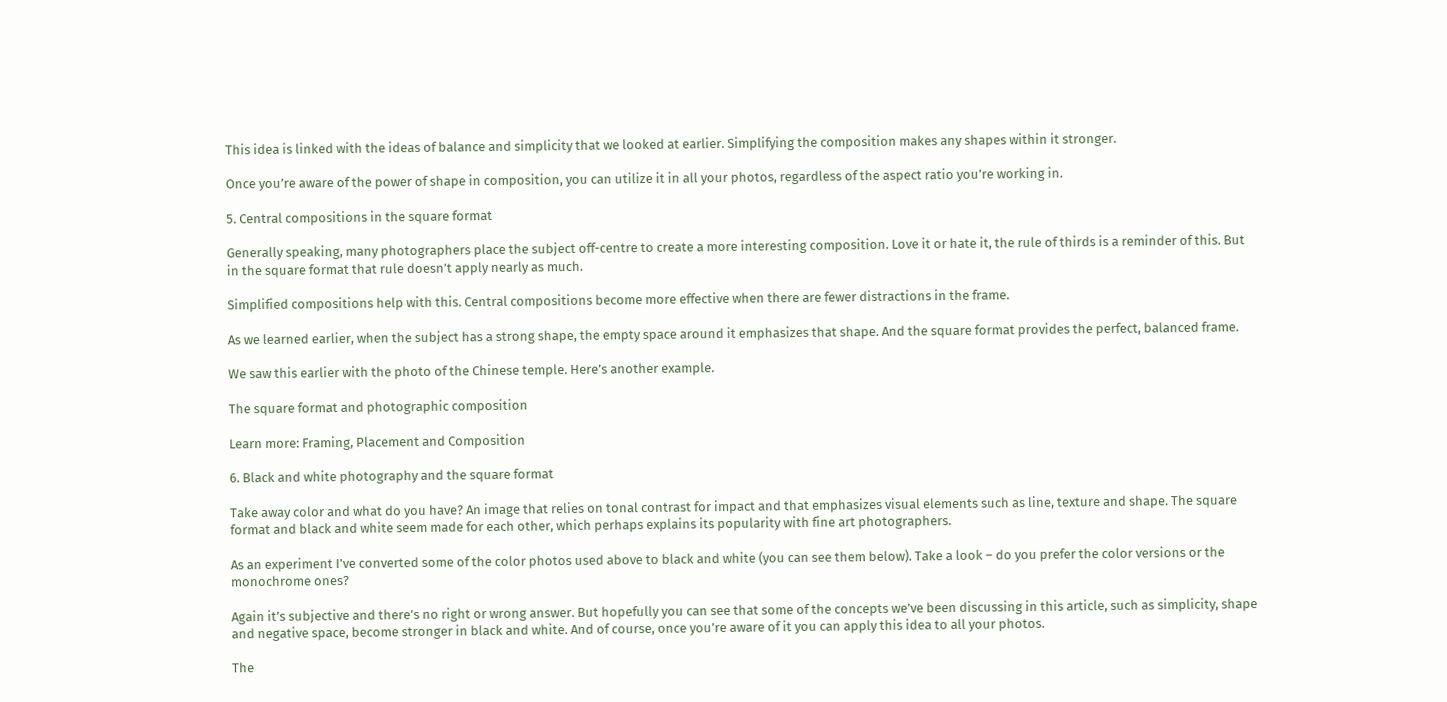This idea is linked with the ideas of balance and simplicity that we looked at earlier. Simplifying the composition makes any shapes within it stronger.

Once you’re aware of the power of shape in composition, you can utilize it in all your photos, regardless of the aspect ratio you’re working in.

5. Central compositions in the square format

Generally speaking, many photographers place the subject off-centre to create a more interesting composition. Love it or hate it, the rule of thirds is a reminder of this. But in the square format that rule doesn’t apply nearly as much.

Simplified compositions help with this. Central compositions become more effective when there are fewer distractions in the frame.

As we learned earlier, when the subject has a strong shape, the empty space around it emphasizes that shape. And the square format provides the perfect, balanced frame.

We saw this earlier with the photo of the Chinese temple. Here’s another example.

The square format and photographic composition

Learn more: Framing, Placement and Composition

6. Black and white photography and the square format

Take away color and what do you have? An image that relies on tonal contrast for impact and that emphasizes visual elements such as line, texture and shape. The square format and black and white seem made for each other, which perhaps explains its popularity with fine art photographers.

As an experiment I’ve converted some of the color photos used above to black and white (you can see them below). Take a look – do you prefer the color versions or the monochrome ones?

Again it’s subjective and there’s no right or wrong answer. But hopefully you can see that some of the concepts we’ve been discussing in this article, such as simplicity, shape and negative space, become stronger in black and white. And of course, once you’re aware of it you can apply this idea to all your photos.

The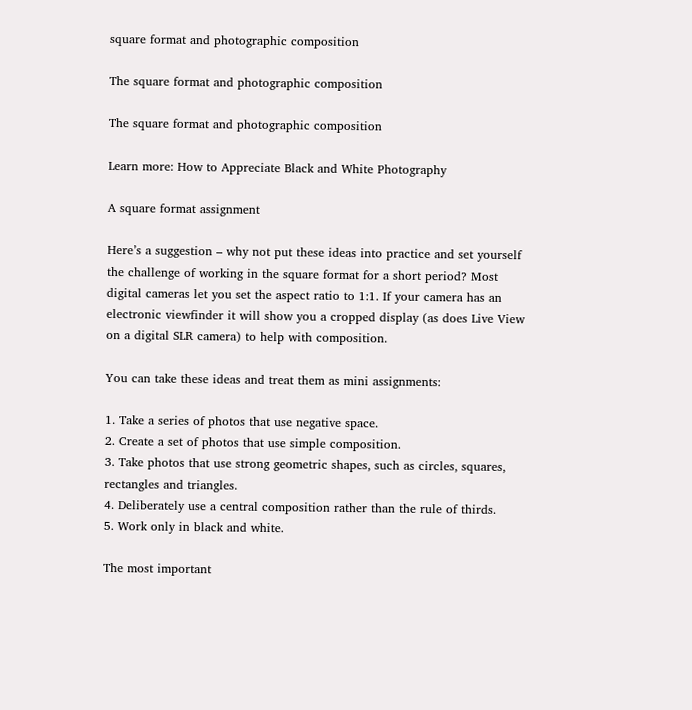square format and photographic composition

The square format and photographic composition

The square format and photographic composition

Learn more: How to Appreciate Black and White Photography

A square format assignment

Here’s a suggestion – why not put these ideas into practice and set yourself the challenge of working in the square format for a short period? Most digital cameras let you set the aspect ratio to 1:1. If your camera has an electronic viewfinder it will show you a cropped display (as does Live View on a digital SLR camera) to help with composition.

You can take these ideas and treat them as mini assignments:

1. Take a series of photos that use negative space.
2. Create a set of photos that use simple composition.
3. Take photos that use strong geometric shapes, such as circles, squares, rectangles and triangles.
4. Deliberately use a central composition rather than the rule of thirds.
5. Work only in black and white.

The most important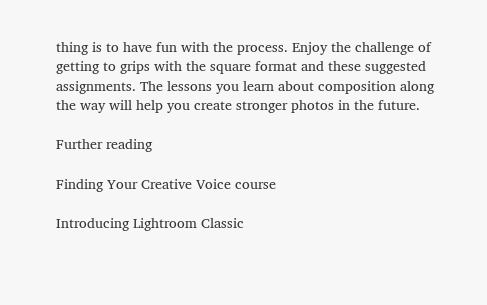thing is to have fun with the process. Enjoy the challenge of getting to grips with the square format and these suggested assignments. The lessons you learn about composition along the way will help you create stronger photos in the future.

Further reading

Finding Your Creative Voice course

Introducing Lightroom Classic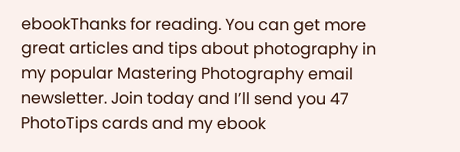ebookThanks for reading. You can get more great articles and tips about photography in my popular Mastering Photography email newsletter. Join today and I’ll send you 47 PhotoTips cards and my ebook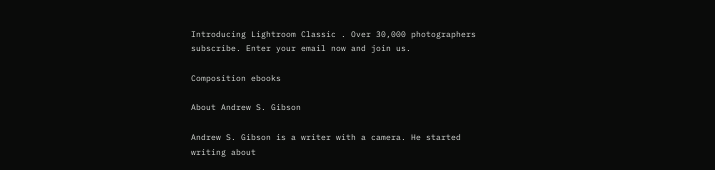Introducing Lightroom Classic . Over 30,000 photographers subscribe. Enter your email now and join us.

Composition ebooks

About Andrew S. Gibson

Andrew S. Gibson is a writer with a camera. He started writing about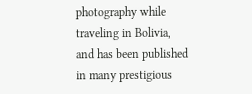photography while traveling in Bolivia, and has been published in many prestigious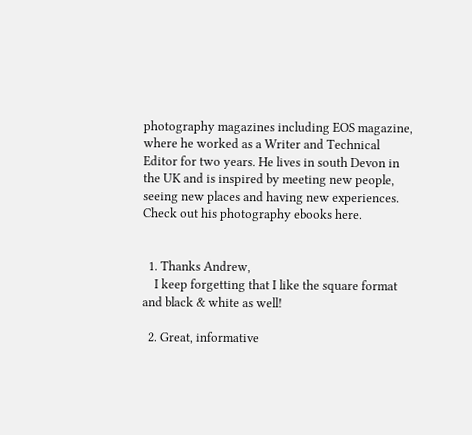photography magazines including EOS magazine, where he worked as a Writer and Technical Editor for two years. He lives in south Devon in the UK and is inspired by meeting new people, seeing new places and having new experiences. Check out his photography ebooks here.


  1. Thanks Andrew,
    I keep forgetting that I like the square format and black & white as well!

  2. Great, informative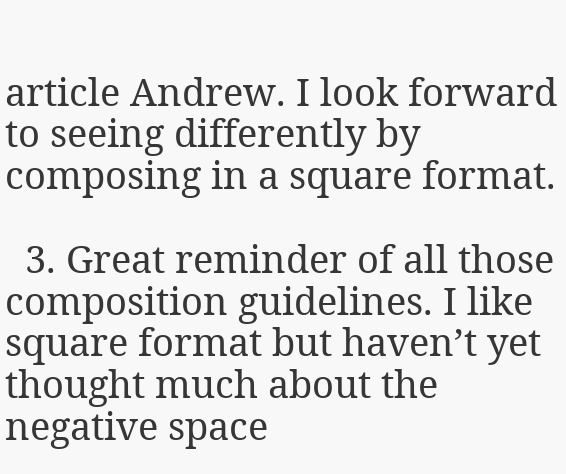article Andrew. I look forward to seeing differently by composing in a square format.

  3. Great reminder of all those composition guidelines. I like square format but haven’t yet thought much about the negative space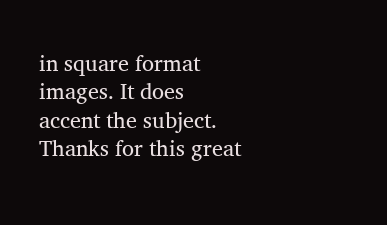in square format images. It does accent the subject. Thanks for this great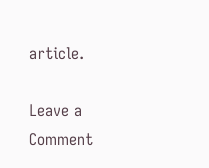article.

Leave a Comment